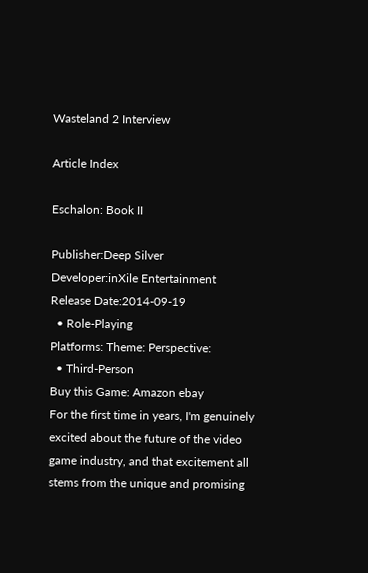Wasteland 2 Interview

Article Index

Eschalon: Book II

Publisher:Deep Silver
Developer:inXile Entertainment
Release Date:2014-09-19
  • Role-Playing
Platforms: Theme: Perspective:
  • Third-Person
Buy this Game: Amazon ebay
For the first time in years, I'm genuinely excited about the future of the video game industry, and that excitement all stems from the unique and promising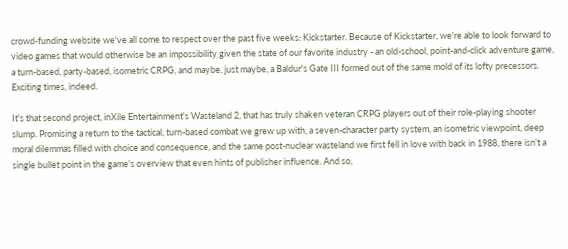crowd-funding website we've all come to respect over the past five weeks: Kickstarter. Because of Kickstarter, we're able to look forward to video games that would otherwise be an impossibility given the state of our favorite industry - an old-school, point-and-click adventure game, a turn-based, party-based, isometric CRPG, and maybe, just maybe, a Baldur's Gate III formed out of the same mold of its lofty precessors. Exciting times, indeed.

It's that second project, inXile Entertainment's Wasteland 2, that has truly shaken veteran CRPG players out of their role-playing shooter slump. Promising a return to the tactical, turn-based combat we grew up with, a seven-character party system, an isometric viewpoint, deep moral dilemmas filled with choice and consequence, and the same post-nuclear wasteland we first fell in love with back in 1988, there isn't a single bullet point in the game's overview that even hints of publisher influence. And so,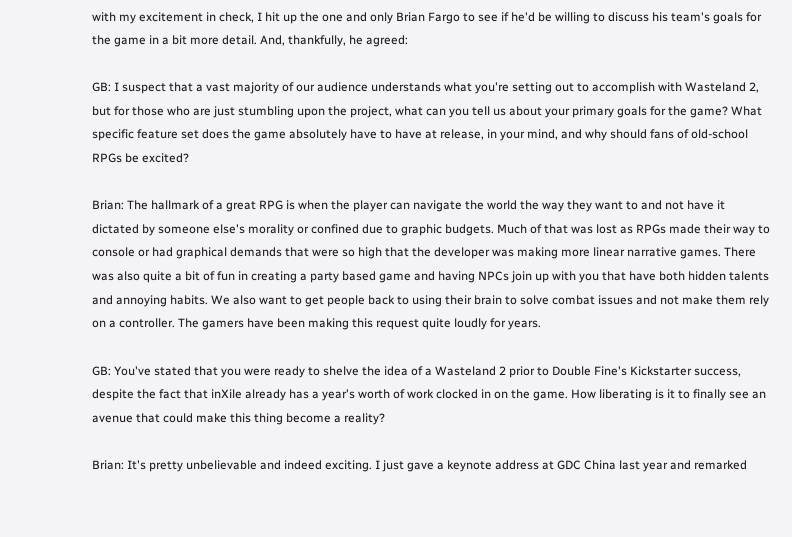with my excitement in check, I hit up the one and only Brian Fargo to see if he'd be willing to discuss his team's goals for the game in a bit more detail. And, thankfully, he agreed:

GB: I suspect that a vast majority of our audience understands what you're setting out to accomplish with Wasteland 2, but for those who are just stumbling upon the project, what can you tell us about your primary goals for the game? What specific feature set does the game absolutely have to have at release, in your mind, and why should fans of old-school RPGs be excited?

Brian: The hallmark of a great RPG is when the player can navigate the world the way they want to and not have it dictated by someone else's morality or confined due to graphic budgets. Much of that was lost as RPGs made their way to console or had graphical demands that were so high that the developer was making more linear narrative games. There was also quite a bit of fun in creating a party based game and having NPCs join up with you that have both hidden talents and annoying habits. We also want to get people back to using their brain to solve combat issues and not make them rely on a controller. The gamers have been making this request quite loudly for years.

GB: You've stated that you were ready to shelve the idea of a Wasteland 2 prior to Double Fine's Kickstarter success, despite the fact that inXile already has a year's worth of work clocked in on the game. How liberating is it to finally see an avenue that could make this thing become a reality?

Brian: It's pretty unbelievable and indeed exciting. I just gave a keynote address at GDC China last year and remarked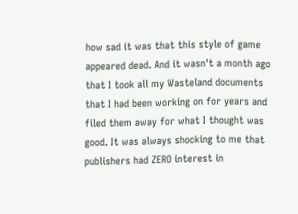how sad it was that this style of game appeared dead. And it wasn't a month ago that I took all my Wasteland documents that I had been working on for years and filed them away for what I thought was good. It was always shocking to me that publishers had ZERO interest in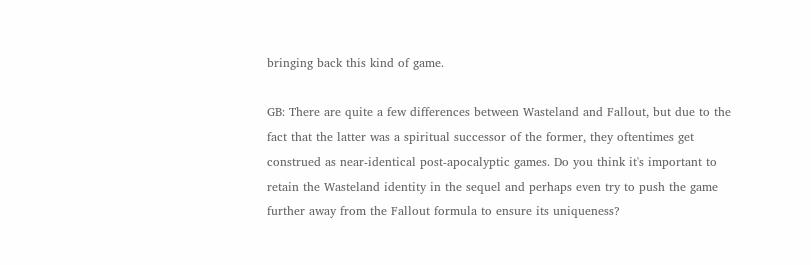bringing back this kind of game.

GB: There are quite a few differences between Wasteland and Fallout, but due to the fact that the latter was a spiritual successor of the former, they oftentimes get construed as near-identical post-apocalyptic games. Do you think it's important to retain the Wasteland identity in the sequel and perhaps even try to push the game further away from the Fallout formula to ensure its uniqueness?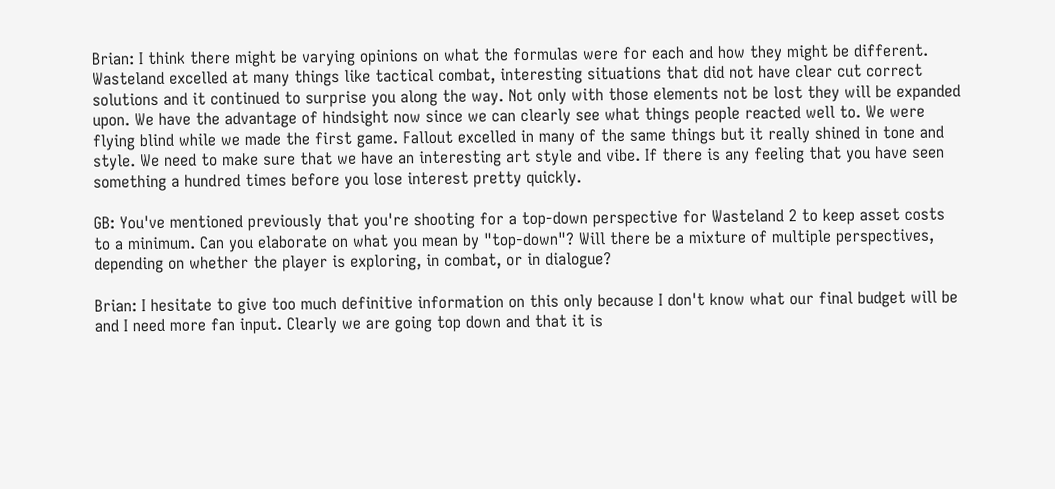Brian: I think there might be varying opinions on what the formulas were for each and how they might be different. Wasteland excelled at many things like tactical combat, interesting situations that did not have clear cut correct solutions and it continued to surprise you along the way. Not only with those elements not be lost they will be expanded upon. We have the advantage of hindsight now since we can clearly see what things people reacted well to. We were flying blind while we made the first game. Fallout excelled in many of the same things but it really shined in tone and style. We need to make sure that we have an interesting art style and vibe. If there is any feeling that you have seen something a hundred times before you lose interest pretty quickly.

GB: You've mentioned previously that you're shooting for a top-down perspective for Wasteland 2 to keep asset costs to a minimum. Can you elaborate on what you mean by "top-down"? Will there be a mixture of multiple perspectives, depending on whether the player is exploring, in combat, or in dialogue?

Brian: I hesitate to give too much definitive information on this only because I don't know what our final budget will be and I need more fan input. Clearly we are going top down and that it is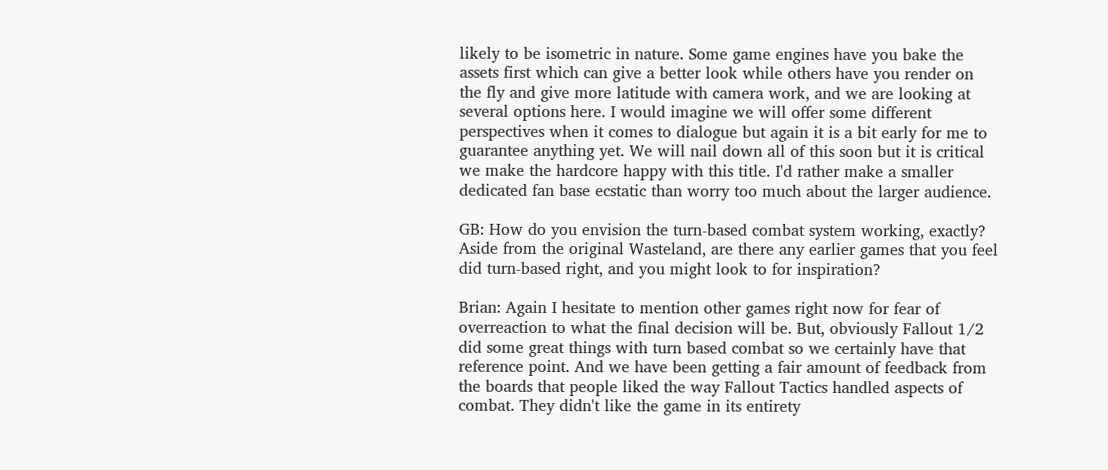likely to be isometric in nature. Some game engines have you bake the assets first which can give a better look while others have you render on the fly and give more latitude with camera work, and we are looking at several options here. I would imagine we will offer some different perspectives when it comes to dialogue but again it is a bit early for me to guarantee anything yet. We will nail down all of this soon but it is critical we make the hardcore happy with this title. I'd rather make a smaller dedicated fan base ecstatic than worry too much about the larger audience.

GB: How do you envision the turn-based combat system working, exactly? Aside from the original Wasteland, are there any earlier games that you feel did turn-based right, and you might look to for inspiration?

Brian: Again I hesitate to mention other games right now for fear of overreaction to what the final decision will be. But, obviously Fallout 1/2 did some great things with turn based combat so we certainly have that reference point. And we have been getting a fair amount of feedback from the boards that people liked the way Fallout Tactics handled aspects of combat. They didn't like the game in its entirety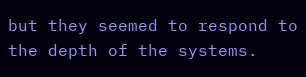but they seemed to respond to the depth of the systems.